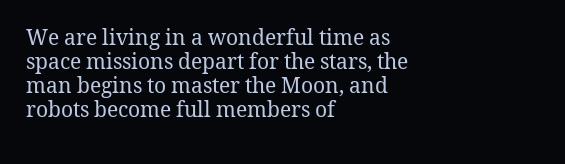We are living in a wonderful time as space missions depart for the stars, the man begins to master the Moon, and robots become full members of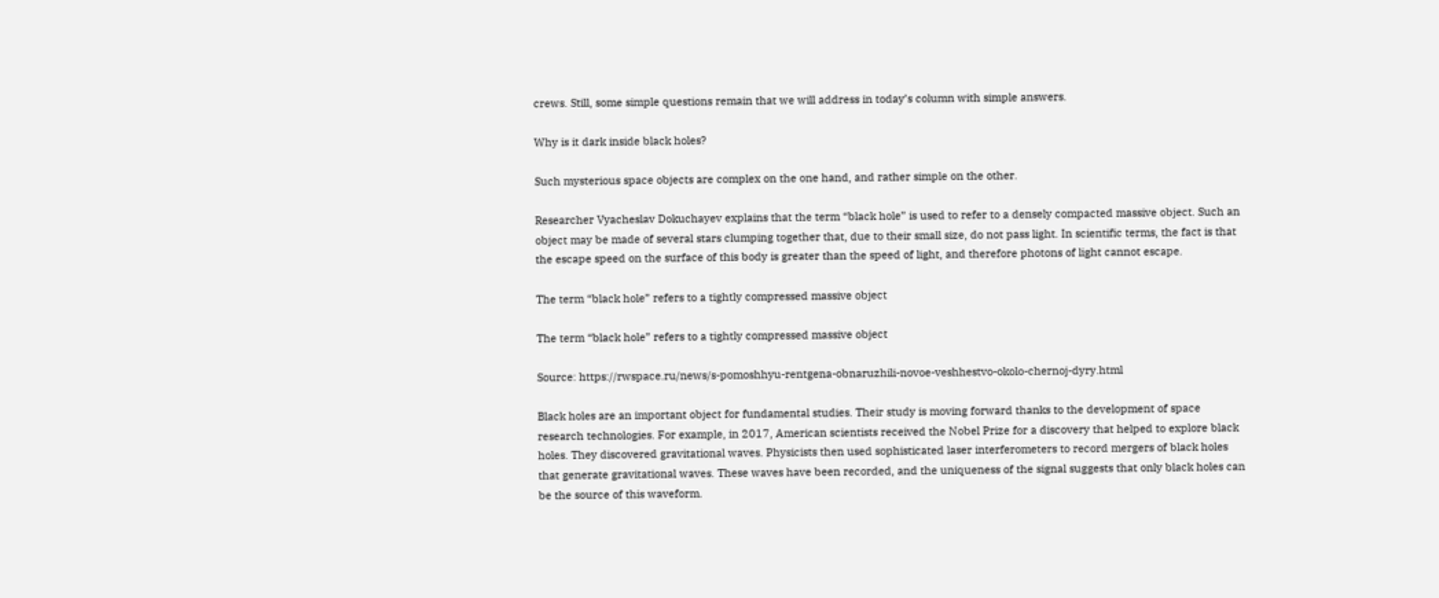crews. Still, some simple questions remain that we will address in today’s column with simple answers.

Why is it dark inside black holes?

Such mysterious space objects are complex on the one hand, and rather simple on the other.

Researcher Vyacheslav Dokuchayev explains that the term “black hole” is used to refer to a densely compacted massive object. Such an object may be made of several stars clumping together that, due to their small size, do not pass light. In scientific terms, the fact is that the escape speed on the surface of this body is greater than the speed of light, and therefore photons of light cannot escape.

The term “black hole” refers to a tightly compressed massive object

The term “black hole” refers to a tightly compressed massive object

Source: https://rwspace.ru/news/s-pomoshhyu-rentgena-obnaruzhili-novoe-veshhestvo-okolo-chernoj-dyry.html

Black holes are an important object for fundamental studies. Their study is moving forward thanks to the development of space research technologies. For example, in 2017, American scientists received the Nobel Prize for a discovery that helped to explore black holes. They discovered gravitational waves. Physicists then used sophisticated laser interferometers to record mergers of black holes that generate gravitational waves. These waves have been recorded, and the uniqueness of the signal suggests that only black holes can be the source of this waveform.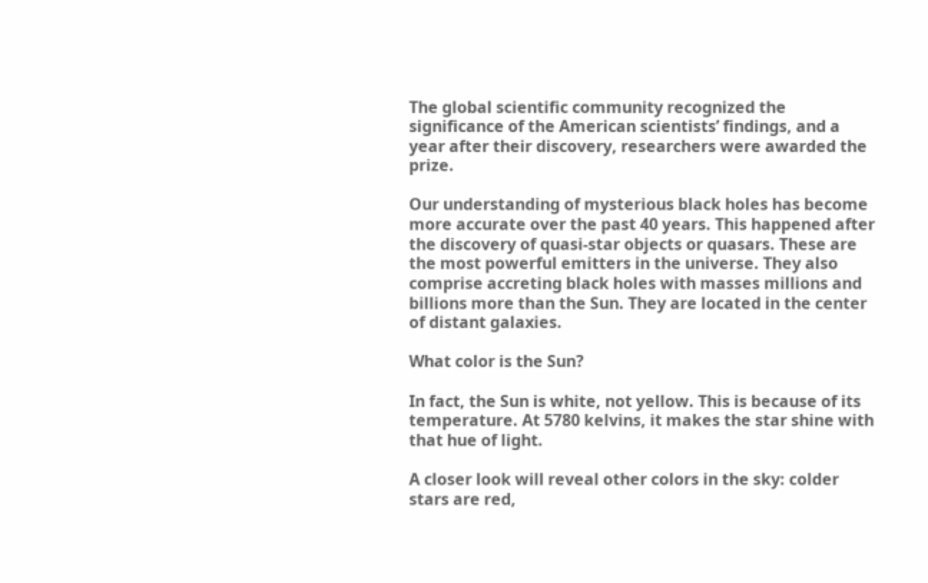The global scientific community recognized the significance of the American scientists’ findings, and a year after their discovery, researchers were awarded the prize.

Our understanding of mysterious black holes has become more accurate over the past 40 years. This happened after the discovery of quasi-star objects or quasars. These are the most powerful emitters in the universe. They also comprise accreting black holes with masses millions and billions more than the Sun. They are located in the center of distant galaxies.

What color is the Sun?

In fact, the Sun is white, not yellow. This is because of its temperature. At 5780 kelvins, it makes the star shine with that hue of light.

A closer look will reveal other colors in the sky: colder stars are red,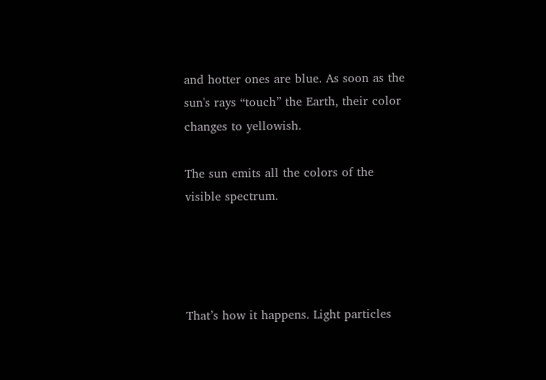and hotter ones are blue. As soon as the sun's rays “touch” the Earth, their color changes to yellowish.

The sun emits all the colors of the visible spectrum.




That’s how it happens. Light particles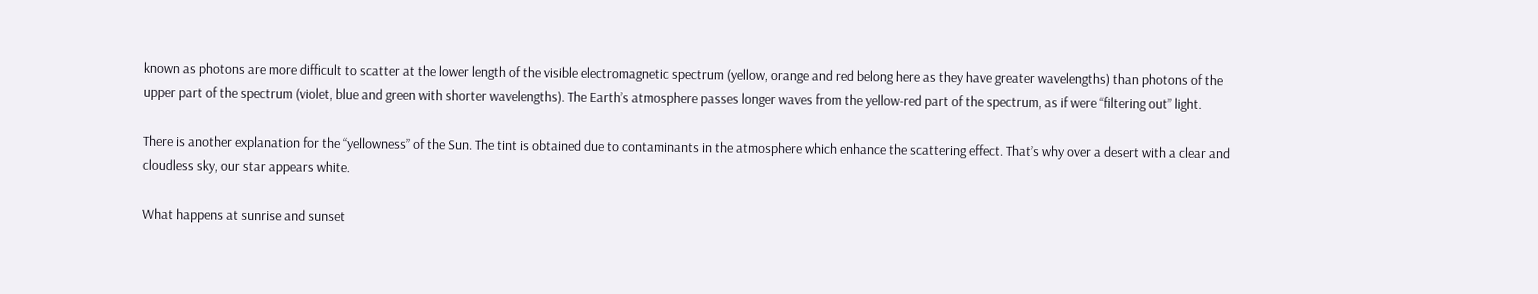known as photons are more difficult to scatter at the lower length of the visible electromagnetic spectrum (yellow, orange and red belong here as they have greater wavelengths) than photons of the upper part of the spectrum (violet, blue and green with shorter wavelengths). The Earth’s atmosphere passes longer waves from the yellow-red part of the spectrum, as if were “filtering out” light.

There is another explanation for the “yellowness” of the Sun. The tint is obtained due to contaminants in the atmosphere which enhance the scattering effect. That’s why over a desert with a clear and cloudless sky, our star appears white.

What happens at sunrise and sunset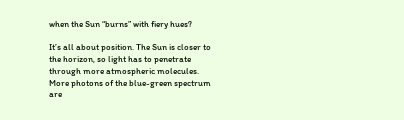when the Sun “burns” with fiery hues?

It’s all about position. The Sun is closer to the horizon, so light has to penetrate through more atmospheric molecules. More photons of the blue-green spectrum are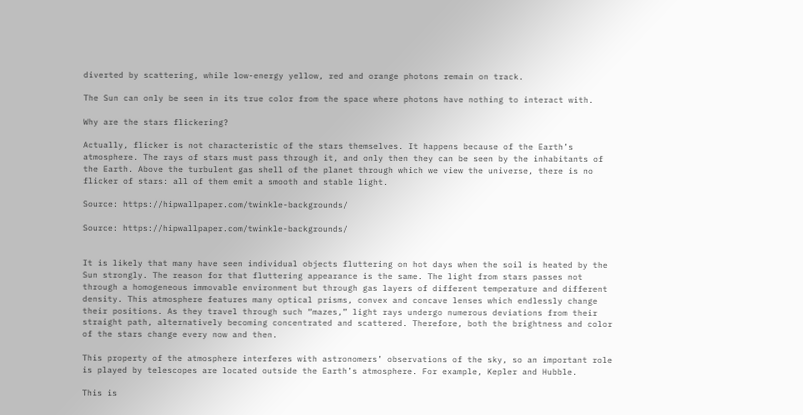diverted by scattering, while low-energy yellow, red and orange photons remain on track.

The Sun can only be seen in its true color from the space where photons have nothing to interact with.

Why are the stars flickering?

Actually, flicker is not characteristic of the stars themselves. It happens because of the Earth’s atmosphere. The rays of stars must pass through it, and only then they can be seen by the inhabitants of the Earth. Above the turbulent gas shell of the planet through which we view the universe, there is no flicker of stars: all of them emit a smooth and stable light.

Source: https://hipwallpaper.com/twinkle-backgrounds/

Source: https://hipwallpaper.com/twinkle-backgrounds/


It is likely that many have seen individual objects fluttering on hot days when the soil is heated by the Sun strongly. The reason for that fluttering appearance is the same. The light from stars passes not through a homogeneous immovable environment but through gas layers of different temperature and different density. This atmosphere features many optical prisms, convex and concave lenses which endlessly change their positions. As they travel through such “mazes,” light rays undergo numerous deviations from their straight path, alternatively becoming concentrated and scattered. Therefore, both the brightness and color of the stars change every now and then.

This property of the atmosphere interferes with astronomers’ observations of the sky, so an important role is played by telescopes are located outside the Earth’s atmosphere. For example, Kepler and Hubble.

This is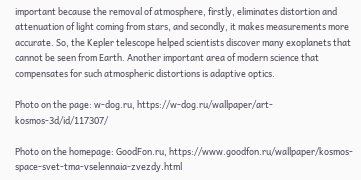important because the removal of atmosphere, firstly, eliminates distortion and attenuation of light coming from stars, and secondly, it makes measurements more accurate. So, the Kepler telescope helped scientists discover many exoplanets that cannot be seen from Earth. Another important area of modern science that compensates for such atmospheric distortions is adaptive optics.

Photo on the page: w-dog.ru, https://w-dog.ru/wallpaper/art-kosmos-3d/id/117307/

Photo on the homepage: GoodFon.ru, https://www.goodfon.ru/wallpaper/kosmos-space-svet-tma-vselennaia-zvezdy.html